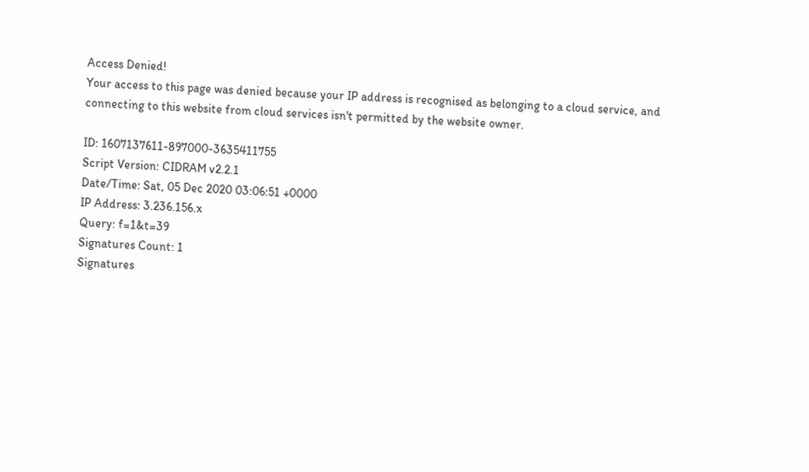Access Denied!
Your access to this page was denied because your IP address is recognised as belonging to a cloud service, and connecting to this website from cloud services isn't permitted by the website owner.

ID: 1607137611-897000-3635411755
Script Version: CIDRAM v2.2.1
Date/Time: Sat, 05 Dec 2020 03:06:51 +0000
IP Address: 3.236.156.x
Query: f=1&t=39
Signatures Count: 1
Signatures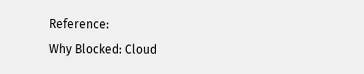Reference:
Why Blocked: Cloud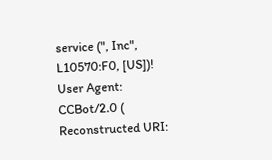service (", Inc", L10570:F0, [US])!
User Agent: CCBot/2.0 (
Reconstructed URI: